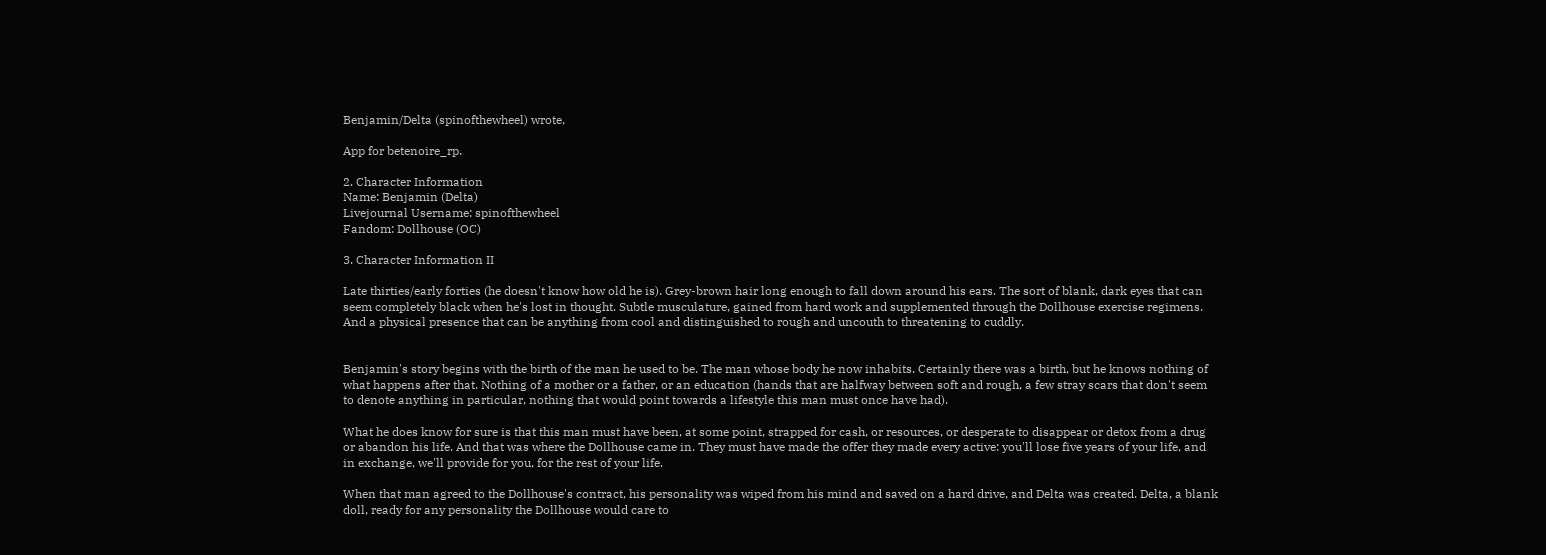Benjamin/Delta (spinofthewheel) wrote,

App for betenoire_rp.

2. Character Information
Name: Benjamin (Delta)
Livejournal Username: spinofthewheel
Fandom: Dollhouse (OC)

3. Character Information II

Late thirties/early forties (he doesn't know how old he is). Grey-brown hair long enough to fall down around his ears. The sort of blank, dark eyes that can seem completely black when he's lost in thought. Subtle musculature, gained from hard work and supplemented through the Dollhouse exercise regimens. And a physical presence that can be anything from cool and distinguished to rough and uncouth to threatening to cuddly.


Benjamin's story begins with the birth of the man he used to be. The man whose body he now inhabits. Certainly there was a birth, but he knows nothing of what happens after that. Nothing of a mother or a father, or an education (hands that are halfway between soft and rough, a few stray scars that don't seem to denote anything in particular, nothing that would point towards a lifestyle this man must once have had).

What he does know for sure is that this man must have been, at some point, strapped for cash, or resources, or desperate to disappear or detox from a drug or abandon his life. And that was where the Dollhouse came in. They must have made the offer they made every active: you'll lose five years of your life, and in exchange, we'll provide for you, for the rest of your life.

When that man agreed to the Dollhouse's contract, his personality was wiped from his mind and saved on a hard drive, and Delta was created. Delta, a blank doll, ready for any personality the Dollhouse would care to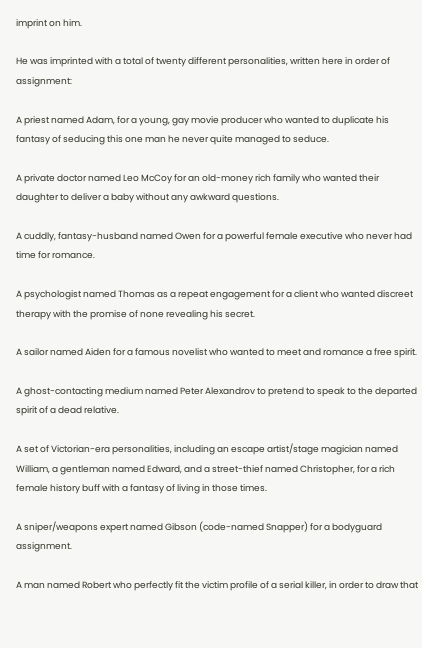imprint on him.

He was imprinted with a total of twenty different personalities, written here in order of assignment:

A priest named Adam, for a young, gay movie producer who wanted to duplicate his fantasy of seducing this one man he never quite managed to seduce.

A private doctor named Leo McCoy for an old-money rich family who wanted their daughter to deliver a baby without any awkward questions.

A cuddly, fantasy-husband named Owen for a powerful female executive who never had time for romance.

A psychologist named Thomas as a repeat engagement for a client who wanted discreet therapy with the promise of none revealing his secret.

A sailor named Aiden for a famous novelist who wanted to meet and romance a free spirit.

A ghost-contacting medium named Peter Alexandrov to pretend to speak to the departed spirit of a dead relative.

A set of Victorian-era personalities, including an escape artist/stage magician named William, a gentleman named Edward, and a street-thief named Christopher, for a rich female history buff with a fantasy of living in those times.

A sniper/weapons expert named Gibson (code-named Snapper) for a bodyguard assignment.

A man named Robert who perfectly fit the victim profile of a serial killer, in order to draw that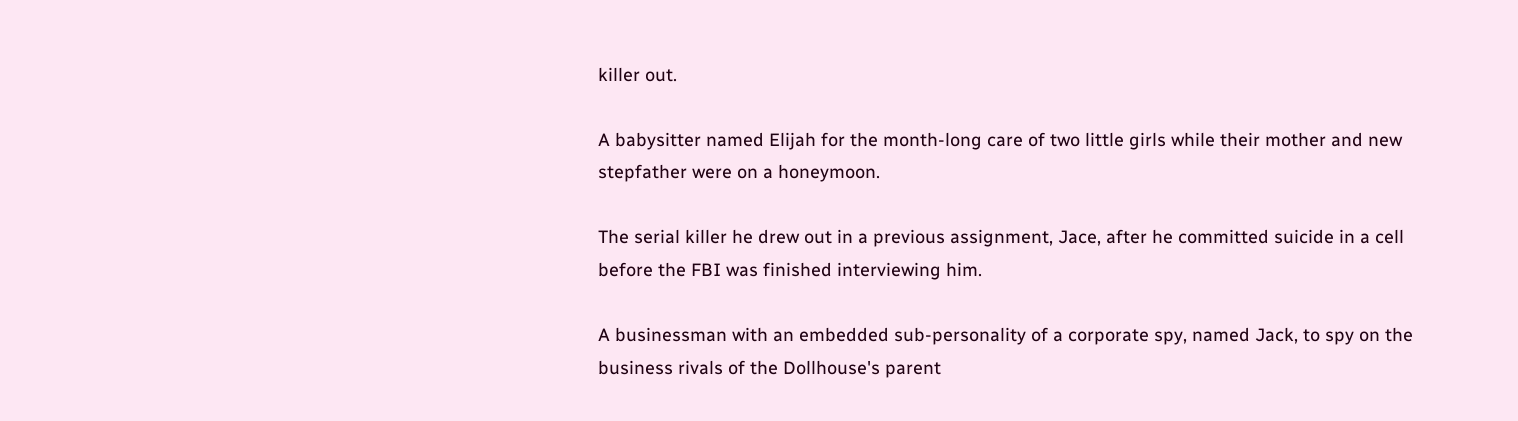killer out.

A babysitter named Elijah for the month-long care of two little girls while their mother and new stepfather were on a honeymoon.

The serial killer he drew out in a previous assignment, Jace, after he committed suicide in a cell before the FBI was finished interviewing him.

A businessman with an embedded sub-personality of a corporate spy, named Jack, to spy on the business rivals of the Dollhouse's parent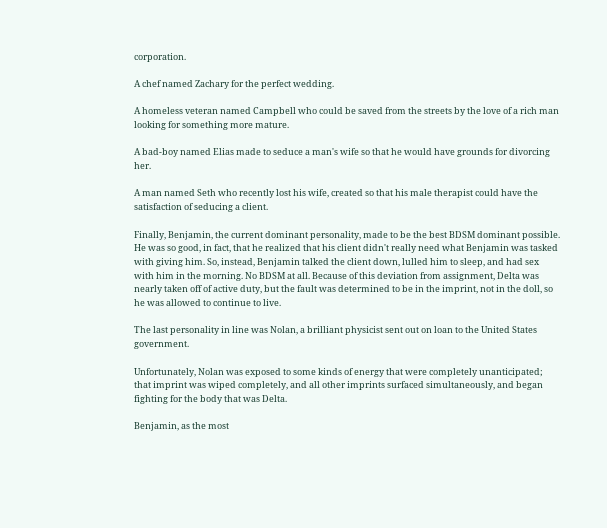corporation.

A chef named Zachary for the perfect wedding.

A homeless veteran named Campbell who could be saved from the streets by the love of a rich man looking for something more mature.

A bad-boy named Elias made to seduce a man's wife so that he would have grounds for divorcing her.

A man named Seth who recently lost his wife, created so that his male therapist could have the satisfaction of seducing a client.

Finally, Benjamin, the current dominant personality, made to be the best BDSM dominant possible. He was so good, in fact, that he realized that his client didn't really need what Benjamin was tasked with giving him. So, instead, Benjamin talked the client down, lulled him to sleep, and had sex with him in the morning. No BDSM at all. Because of this deviation from assignment, Delta was nearly taken off of active duty, but the fault was determined to be in the imprint, not in the doll, so he was allowed to continue to live.

The last personality in line was Nolan, a brilliant physicist sent out on loan to the United States government.

Unfortunately, Nolan was exposed to some kinds of energy that were completely unanticipated; that imprint was wiped completely, and all other imprints surfaced simultaneously, and began fighting for the body that was Delta.

Benjamin, as the most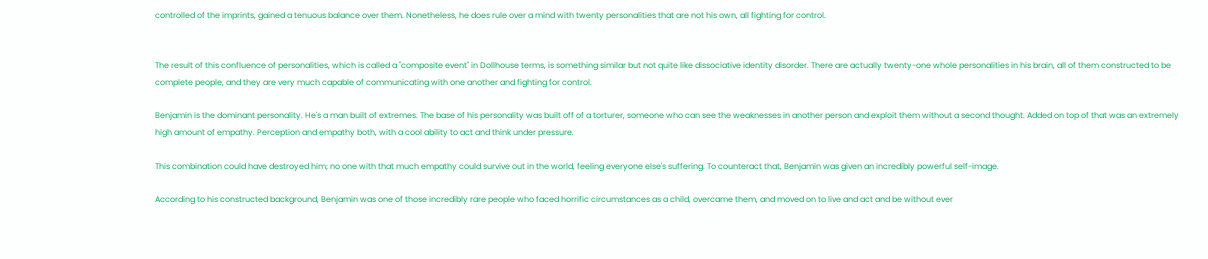controlled of the imprints, gained a tenuous balance over them. Nonetheless, he does rule over a mind with twenty personalities that are not his own, all fighting for control.


The result of this confluence of personalities, which is called a "composite event" in Dollhouse terms, is something similar but not quite like dissociative identity disorder. There are actually twenty-one whole personalities in his brain, all of them constructed to be complete people, and they are very much capable of communicating with one another and fighting for control.

Benjamin is the dominant personality. He's a man built of extremes. The base of his personality was built off of a torturer, someone who can see the weaknesses in another person and exploit them without a second thought. Added on top of that was an extremely high amount of empathy. Perception and empathy both, with a cool ability to act and think under pressure.

This combination could have destroyed him; no one with that much empathy could survive out in the world, feeling everyone else's suffering. To counteract that, Benjamin was given an incredibly powerful self-image.

According to his constructed background, Benjamin was one of those incredibly rare people who faced horrific circumstances as a child, overcame them, and moved on to live and act and be without ever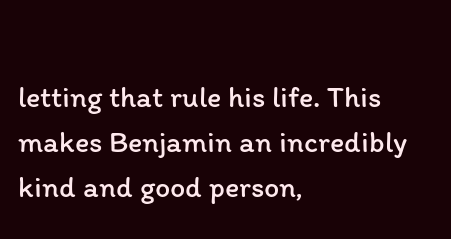letting that rule his life. This makes Benjamin an incredibly kind and good person,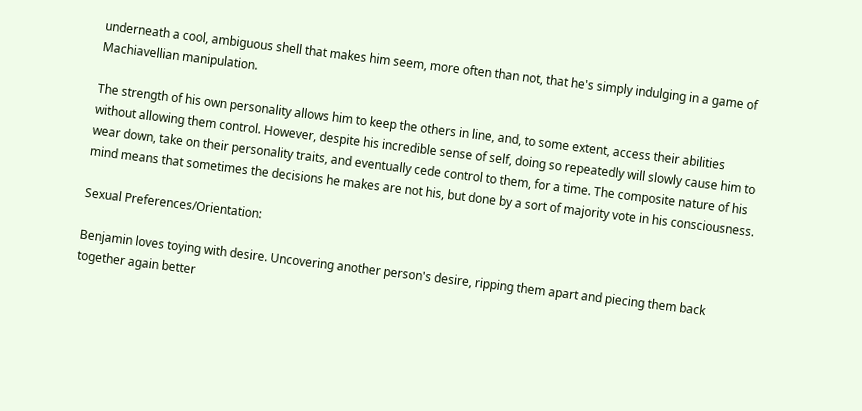underneath a cool, ambiguous shell that makes him seem, more often than not, that he's simply indulging in a game of Machiavellian manipulation.

The strength of his own personality allows him to keep the others in line, and, to some extent, access their abilities without allowing them control. However, despite his incredible sense of self, doing so repeatedly will slowly cause him to wear down, take on their personality traits, and eventually cede control to them, for a time. The composite nature of his mind means that sometimes the decisions he makes are not his, but done by a sort of majority vote in his consciousness.

Sexual Preferences/Orientation:

Benjamin loves toying with desire. Uncovering another person's desire, ripping them apart and piecing them back together again better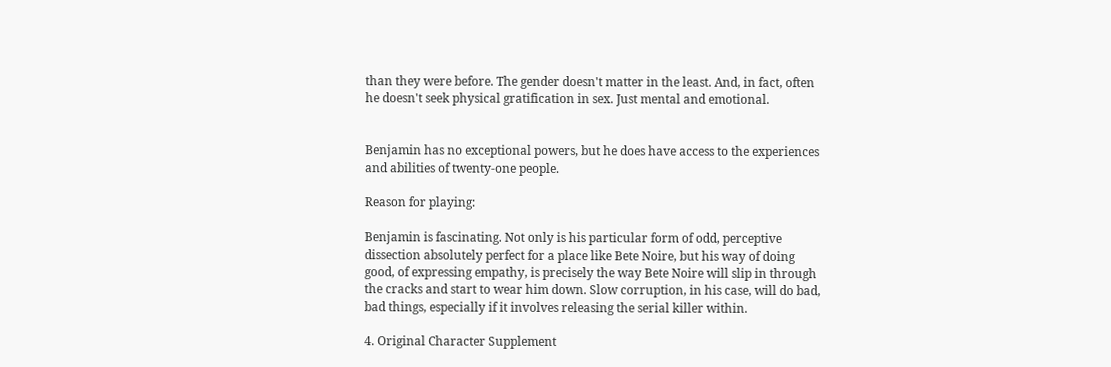than they were before. The gender doesn't matter in the least. And, in fact, often he doesn't seek physical gratification in sex. Just mental and emotional.


Benjamin has no exceptional powers, but he does have access to the experiences and abilities of twenty-one people.

Reason for playing:

Benjamin is fascinating. Not only is his particular form of odd, perceptive dissection absolutely perfect for a place like Bete Noire, but his way of doing good, of expressing empathy, is precisely the way Bete Noire will slip in through the cracks and start to wear him down. Slow corruption, in his case, will do bad, bad things, especially if it involves releasing the serial killer within.

4. Original Character Supplement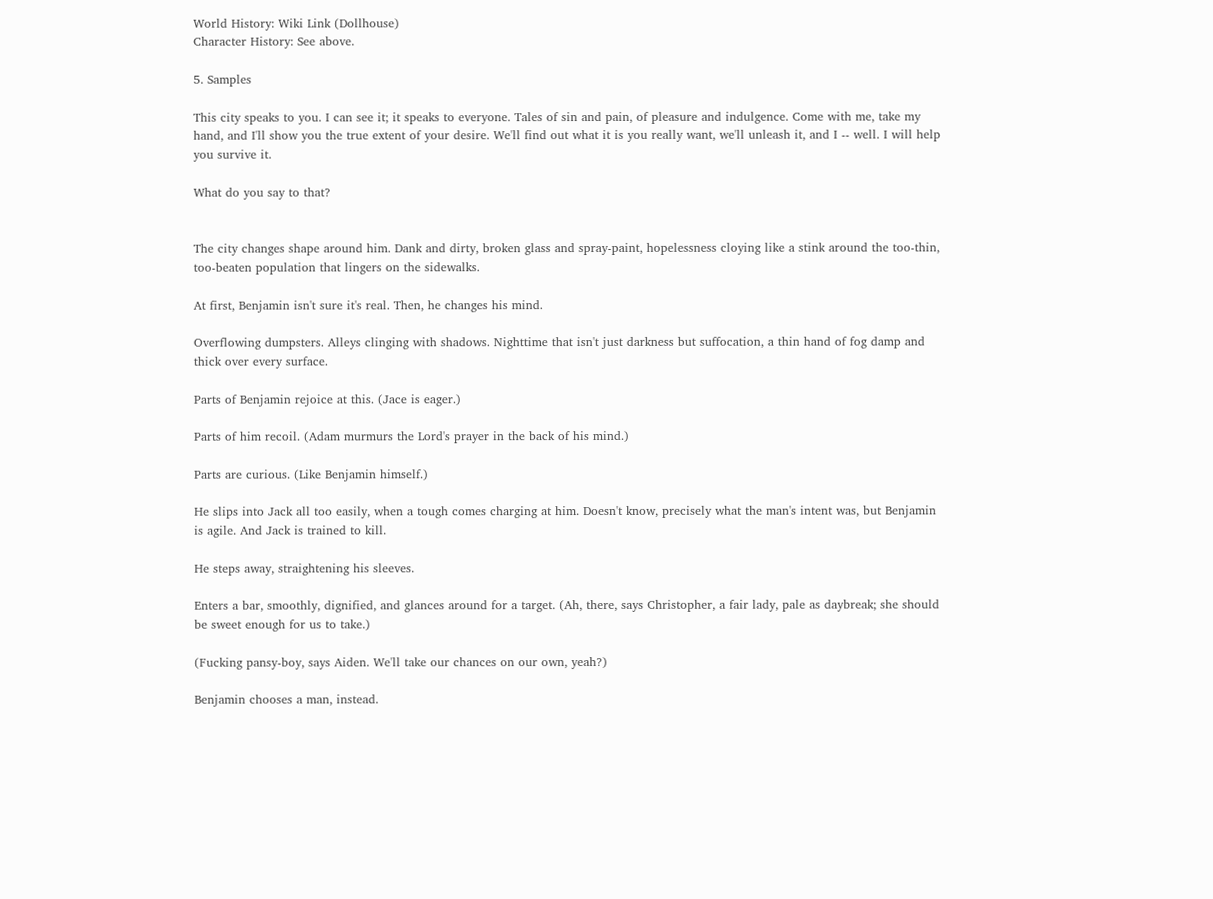World History: Wiki Link (Dollhouse)
Character History: See above.

5. Samples

This city speaks to you. I can see it; it speaks to everyone. Tales of sin and pain, of pleasure and indulgence. Come with me, take my hand, and I'll show you the true extent of your desire. We'll find out what it is you really want, we'll unleash it, and I -- well. I will help you survive it.

What do you say to that?


The city changes shape around him. Dank and dirty, broken glass and spray-paint, hopelessness cloying like a stink around the too-thin, too-beaten population that lingers on the sidewalks.

At first, Benjamin isn't sure it's real. Then, he changes his mind.

Overflowing dumpsters. Alleys clinging with shadows. Nighttime that isn't just darkness but suffocation, a thin hand of fog damp and thick over every surface.

Parts of Benjamin rejoice at this. (Jace is eager.)

Parts of him recoil. (Adam murmurs the Lord's prayer in the back of his mind.)

Parts are curious. (Like Benjamin himself.)

He slips into Jack all too easily, when a tough comes charging at him. Doesn't know, precisely what the man's intent was, but Benjamin is agile. And Jack is trained to kill.

He steps away, straightening his sleeves.

Enters a bar, smoothly, dignified, and glances around for a target. (Ah, there, says Christopher, a fair lady, pale as daybreak; she should be sweet enough for us to take.)

(Fucking pansy-boy, says Aiden. We'll take our chances on our own, yeah?)

Benjamin chooses a man, instead.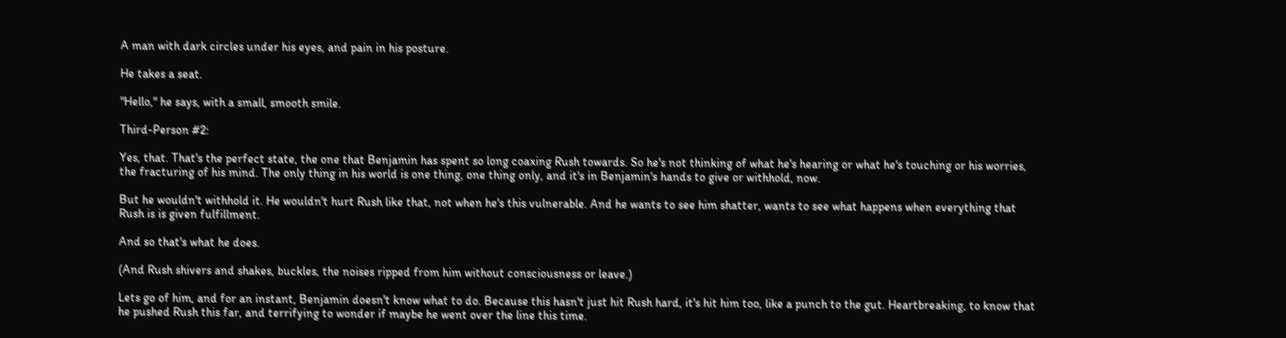A man with dark circles under his eyes, and pain in his posture.

He takes a seat.

"Hello," he says, with a small, smooth smile.

Third-Person #2:

Yes, that. That's the perfect state, the one that Benjamin has spent so long coaxing Rush towards. So he's not thinking of what he's hearing or what he's touching or his worries, the fracturing of his mind. The only thing in his world is one thing, one thing only, and it's in Benjamin's hands to give or withhold, now.

But he wouldn't withhold it. He wouldn't hurt Rush like that, not when he's this vulnerable. And he wants to see him shatter, wants to see what happens when everything that Rush is is given fulfillment.

And so that's what he does.

(And Rush shivers and shakes, buckles, the noises ripped from him without consciousness or leave.)

Lets go of him, and for an instant, Benjamin doesn't know what to do. Because this hasn't just hit Rush hard, it's hit him too, like a punch to the gut. Heartbreaking, to know that he pushed Rush this far, and terrifying to wonder if maybe he went over the line this time.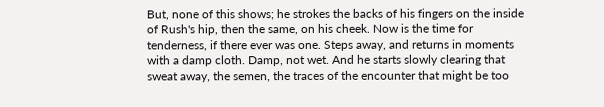But, none of this shows; he strokes the backs of his fingers on the inside of Rush's hip, then the same, on his cheek. Now is the time for tenderness, if there ever was one. Steps away, and returns in moments with a damp cloth. Damp, not wet. And he starts slowly clearing that sweat away, the semen, the traces of the encounter that might be too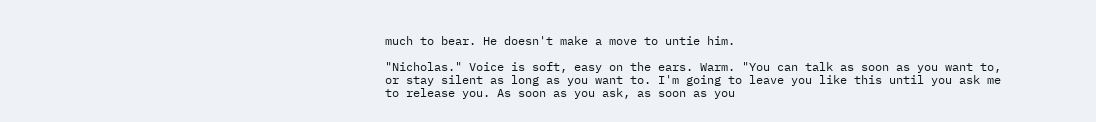much to bear. He doesn't make a move to untie him.

"Nicholas." Voice is soft, easy on the ears. Warm. "You can talk as soon as you want to, or stay silent as long as you want to. I'm going to leave you like this until you ask me to release you. As soon as you ask, as soon as you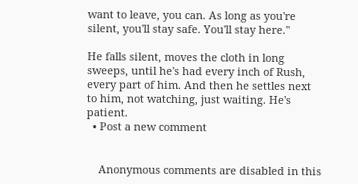want to leave, you can. As long as you're silent, you'll stay safe. You'll stay here."

He falls silent, moves the cloth in long sweeps, until he's had every inch of Rush, every part of him. And then he settles next to him, not watching, just waiting. He's patient.
  • Post a new comment


    Anonymous comments are disabled in this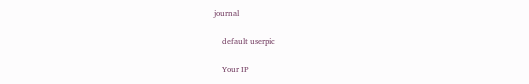journal

    default userpic

    Your IP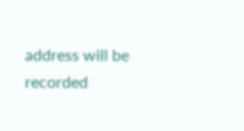address will be recorded